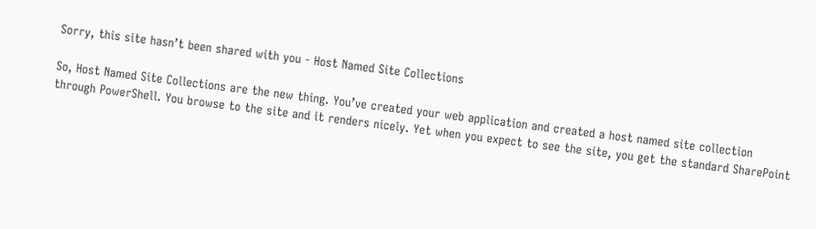Sorry, this site hasn’t been shared with you - Host Named Site Collections

So, Host Named Site Collections are the new thing. You’ve created your web application and created a host named site collection through PowerShell. You browse to the site and it renders nicely. Yet when you expect to see the site, you get the standard SharePoint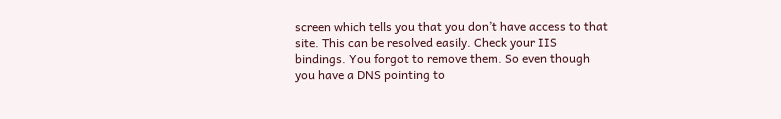screen which tells you that you don’t have access to that site. This can be resolved easily. Check your IIS bindings. You forgot to remove them. So even though you have a DNS pointing to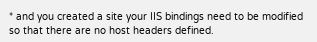* and you created a site your IIS bindings need to be modified so that there are no host headers defined.